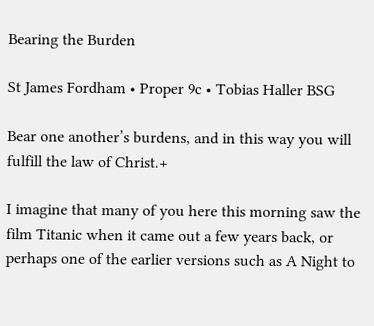Bearing the Burden

St James Fordham • Proper 9c • Tobias Haller BSG

Bear one another’s burdens, and in this way you will fulfill the law of Christ.+

I imagine that many of you here this morning saw the film Titanic when it came out a few years back, or perhaps one of the earlier versions such as A Night to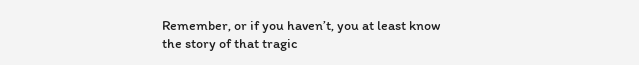Remember, or if you haven’t, you at least know the story of that tragic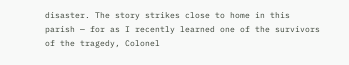disaster. The story strikes close to home in this parish — for as I recently learned one of the survivors of the tragedy, Colonel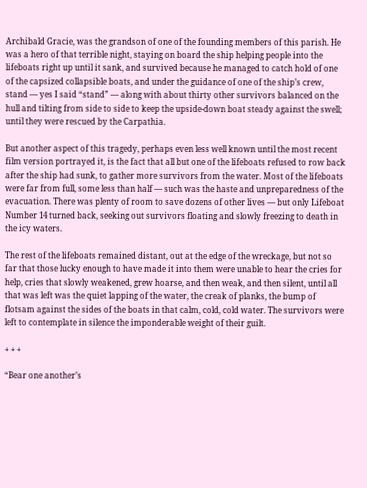Archibald Gracie, was the grandson of one of the founding members of this parish. He was a hero of that terrible night, staying on board the ship helping people into the lifeboats right up until it sank, and survived because he managed to catch hold of one of the capsized collapsible boats, and under the guidance of one of the ship’s crew, stand — yes I said “stand” — along with about thirty other survivors balanced on the hull and tilting from side to side to keep the upside-down boat steady against the swell; until they were rescued by the Carpathia.

But another aspect of this tragedy, perhaps even less well known until the most recent film version portrayed it, is the fact that all but one of the lifeboats refused to row back after the ship had sunk, to gather more survivors from the water. Most of the lifeboats were far from full, some less than half — such was the haste and unpreparedness of the evacuation. There was plenty of room to save dozens of other lives — but only Lifeboat Number 14 turned back, seeking out survivors floating and slowly freezing to death in the icy waters.

The rest of the lifeboats remained distant, out at the edge of the wreckage, but not so far that those lucky enough to have made it into them were unable to hear the cries for help, cries that slowly weakened, grew hoarse, and then weak, and then silent, until all that was left was the quiet lapping of the water, the creak of planks, the bump of flotsam against the sides of the boats in that calm, cold, cold water. The survivors were left to contemplate in silence the imponderable weight of their guilt.

+ + +

“Bear one another’s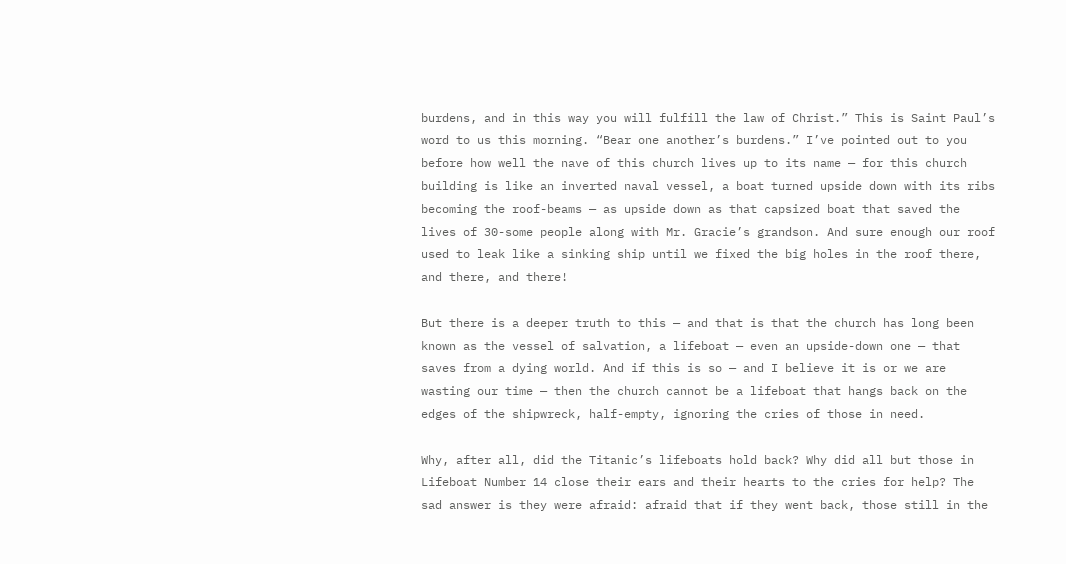burdens, and in this way you will fulfill the law of Christ.” This is Saint Paul’s word to us this morning. “Bear one another’s burdens.” I’ve pointed out to you before how well the nave of this church lives up to its name — for this church building is like an inverted naval vessel, a boat turned upside down with its ribs becoming the roof-beams — as upside down as that capsized boat that saved the lives of 30-some people along with Mr. Gracie’s grandson. And sure enough our roof used to leak like a sinking ship until we fixed the big holes in the roof there, and there, and there!

But there is a deeper truth to this — and that is that the church has long been known as the vessel of salvation, a lifeboat — even an upside-down one — that saves from a dying world. And if this is so — and I believe it is or we are wasting our time — then the church cannot be a lifeboat that hangs back on the edges of the shipwreck, half-empty, ignoring the cries of those in need.

Why, after all, did the Titanic’s lifeboats hold back? Why did all but those in Lifeboat Number 14 close their ears and their hearts to the cries for help? The sad answer is they were afraid: afraid that if they went back, those still in the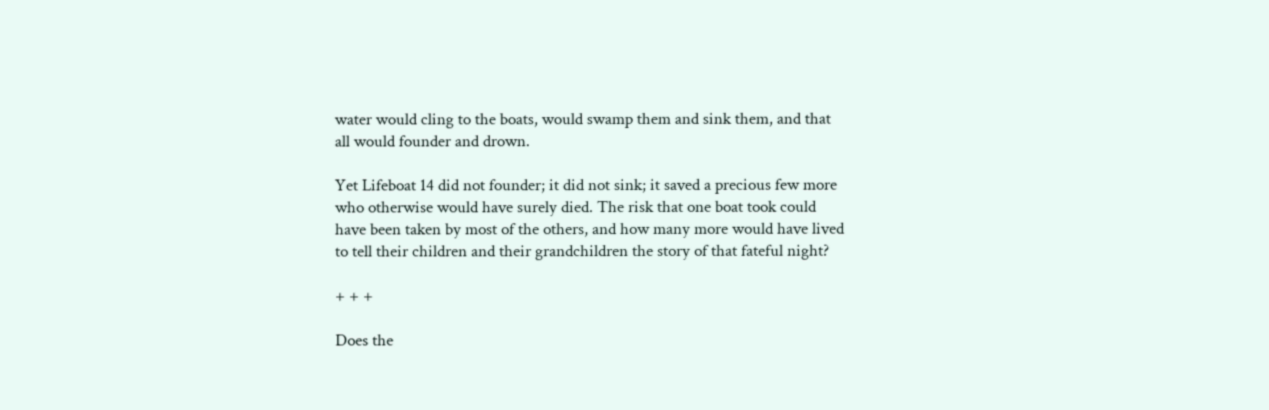water would cling to the boats, would swamp them and sink them, and that all would founder and drown.

Yet Lifeboat 14 did not founder; it did not sink; it saved a precious few more who otherwise would have surely died. The risk that one boat took could have been taken by most of the others, and how many more would have lived to tell their children and their grandchildren the story of that fateful night?

+ + +

Does the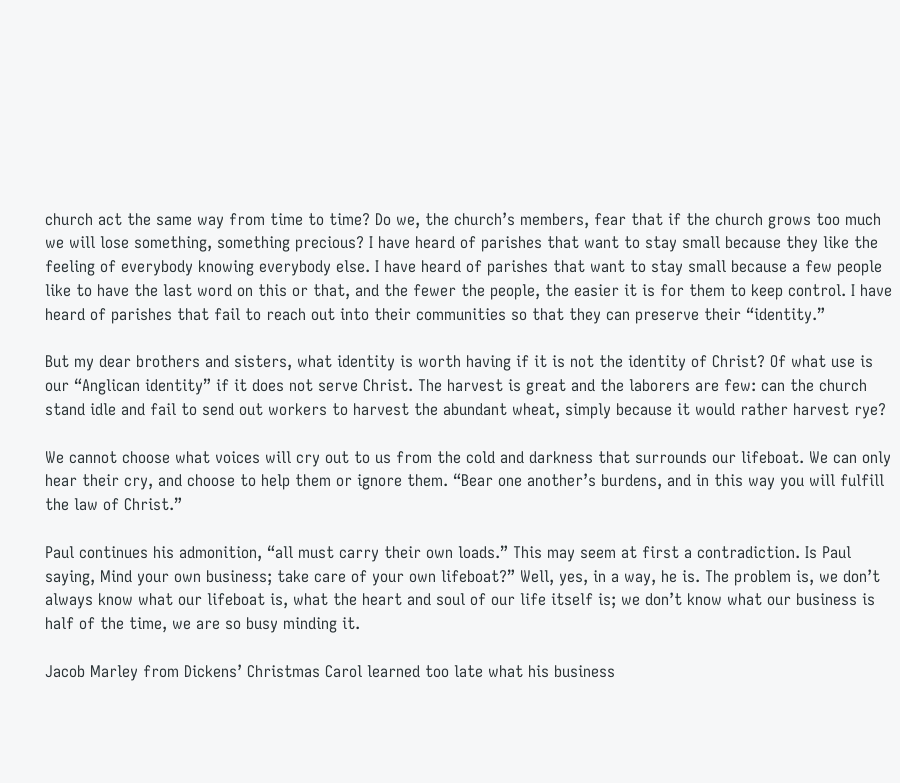church act the same way from time to time? Do we, the church’s members, fear that if the church grows too much we will lose something, something precious? I have heard of parishes that want to stay small because they like the feeling of everybody knowing everybody else. I have heard of parishes that want to stay small because a few people like to have the last word on this or that, and the fewer the people, the easier it is for them to keep control. I have heard of parishes that fail to reach out into their communities so that they can preserve their “identity.”

But my dear brothers and sisters, what identity is worth having if it is not the identity of Christ? Of what use is our “Anglican identity” if it does not serve Christ. The harvest is great and the laborers are few: can the church stand idle and fail to send out workers to harvest the abundant wheat, simply because it would rather harvest rye?

We cannot choose what voices will cry out to us from the cold and darkness that surrounds our lifeboat. We can only hear their cry, and choose to help them or ignore them. “Bear one another’s burdens, and in this way you will fulfill the law of Christ.”

Paul continues his admonition, “all must carry their own loads.” This may seem at first a contradiction. Is Paul saying, Mind your own business; take care of your own lifeboat?” Well, yes, in a way, he is. The problem is, we don’t always know what our lifeboat is, what the heart and soul of our life itself is; we don’t know what our business is half of the time, we are so busy minding it.

Jacob Marley from Dickens’ Christmas Carol learned too late what his business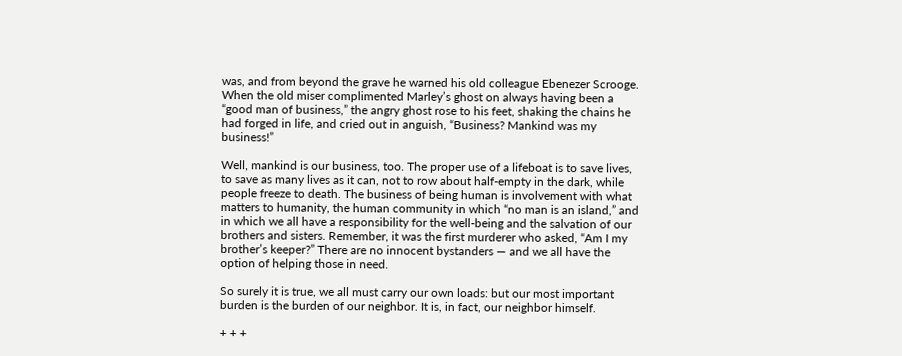was, and from beyond the grave he warned his old colleague Ebenezer Scrooge. When the old miser complimented Marley’s ghost on always having been a “good man of business,” the angry ghost rose to his feet, shaking the chains he had forged in life, and cried out in anguish, “Business? Mankind was my business!”

Well, mankind is our business, too. The proper use of a lifeboat is to save lives, to save as many lives as it can, not to row about half-empty in the dark, while people freeze to death. The business of being human is involvement with what matters to humanity, the human community in which “no man is an island,” and in which we all have a responsibility for the well-being and the salvation of our brothers and sisters. Remember, it was the first murderer who asked, “Am I my brother’s keeper?” There are no innocent bystanders — and we all have the option of helping those in need.

So surely it is true, we all must carry our own loads: but our most important burden is the burden of our neighbor. It is, in fact, our neighbor himself.

+ + +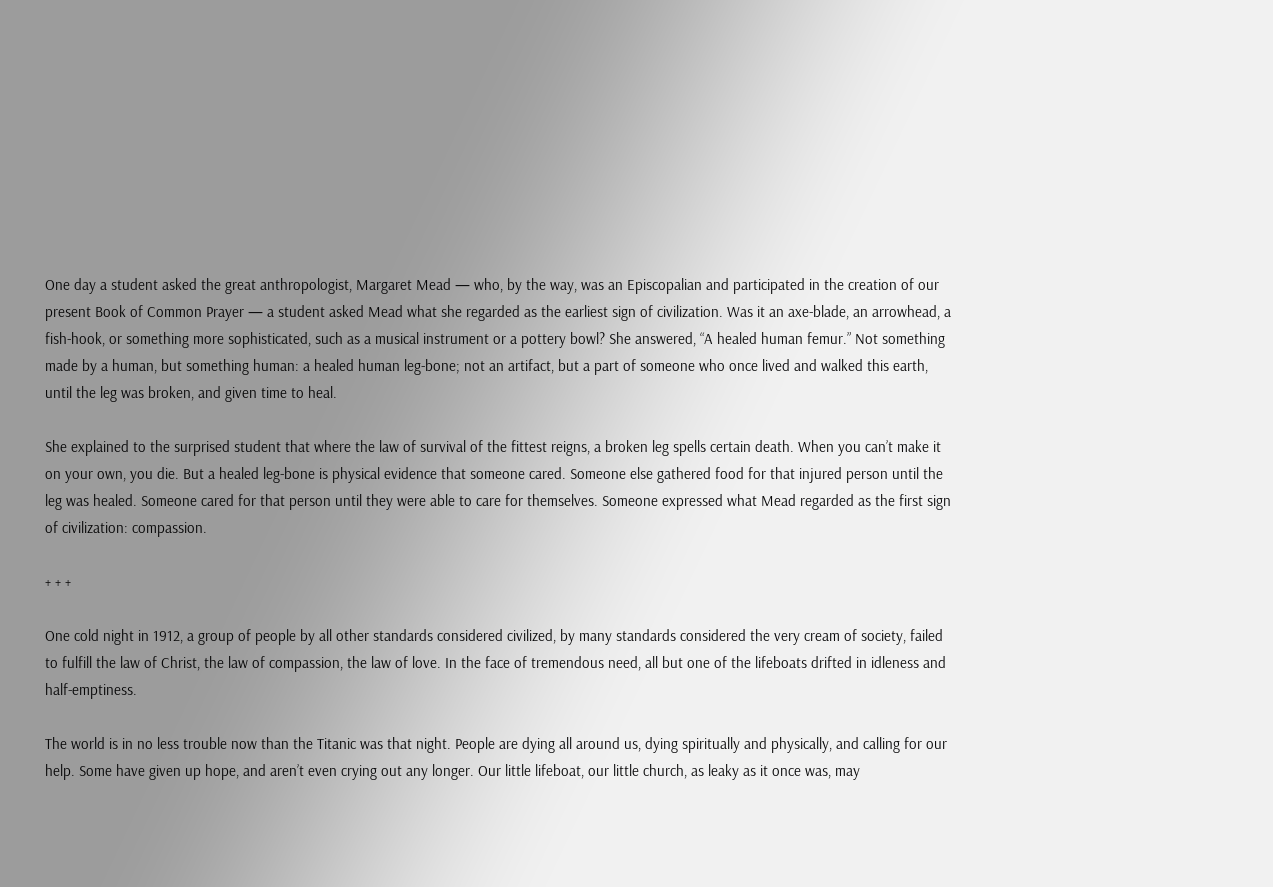One day a student asked the great anthropologist, Margaret Mead — who, by the way, was an Episcopalian and participated in the creation of our present Book of Common Prayer — a student asked Mead what she regarded as the earliest sign of civilization. Was it an axe-blade, an arrowhead, a fish-hook, or something more sophisticated, such as a musical instrument or a pottery bowl? She answered, “A healed human femur.” Not something made by a human, but something human: a healed human leg-bone; not an artifact, but a part of someone who once lived and walked this earth, until the leg was broken, and given time to heal.

She explained to the surprised student that where the law of survival of the fittest reigns, a broken leg spells certain death. When you can’t make it on your own, you die. But a healed leg-bone is physical evidence that someone cared. Someone else gathered food for that injured person until the leg was healed. Someone cared for that person until they were able to care for themselves. Someone expressed what Mead regarded as the first sign of civilization: compassion.

+ + +

One cold night in 1912, a group of people by all other standards considered civilized, by many standards considered the very cream of society, failed to fulfill the law of Christ, the law of compassion, the law of love. In the face of tremendous need, all but one of the lifeboats drifted in idleness and half-emptiness.

The world is in no less trouble now than the Titanic was that night. People are dying all around us, dying spiritually and physically, and calling for our help. Some have given up hope, and aren’t even crying out any longer. Our little lifeboat, our little church, as leaky as it once was, may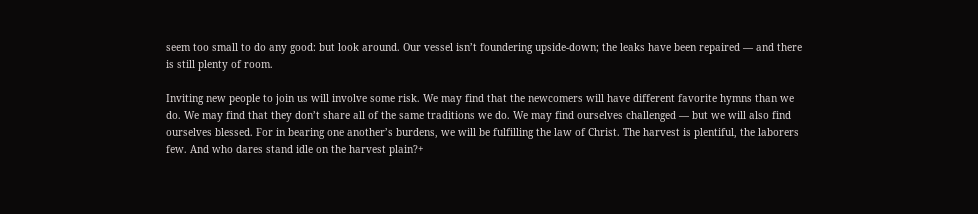seem too small to do any good: but look around. Our vessel isn’t foundering upside-down; the leaks have been repaired — and there is still plenty of room.

Inviting new people to join us will involve some risk. We may find that the newcomers will have different favorite hymns than we do. We may find that they don’t share all of the same traditions we do. We may find ourselves challenged — but we will also find ourselves blessed. For in bearing one another’s burdens, we will be fulfilling the law of Christ. The harvest is plentiful, the laborers few. And who dares stand idle on the harvest plain?+